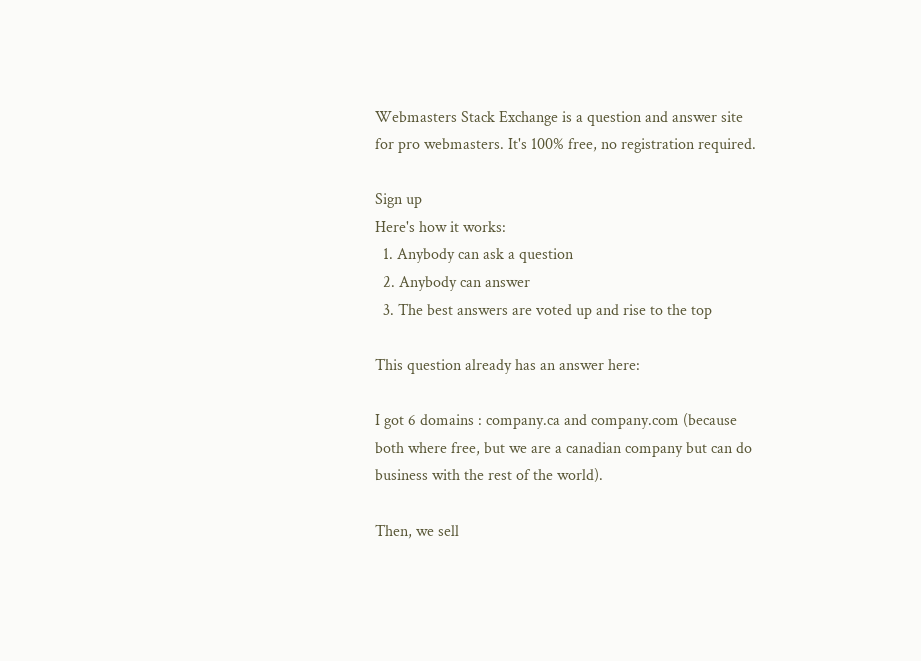Webmasters Stack Exchange is a question and answer site for pro webmasters. It's 100% free, no registration required.

Sign up
Here's how it works:
  1. Anybody can ask a question
  2. Anybody can answer
  3. The best answers are voted up and rise to the top

This question already has an answer here:

I got 6 domains : company.ca and company.com (because both where free, but we are a canadian company but can do business with the rest of the world).

Then, we sell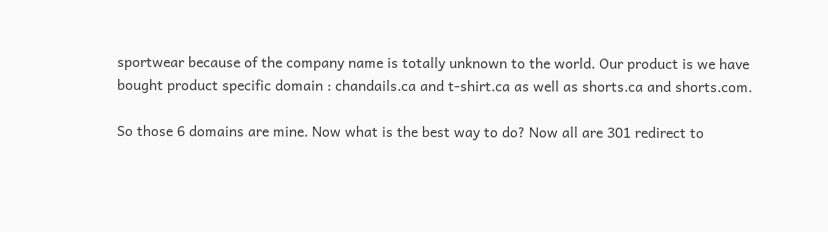sportwear because of the company name is totally unknown to the world. Our product is we have bought product specific domain : chandails.ca and t-shirt.ca as well as shorts.ca and shorts.com.

So those 6 domains are mine. Now what is the best way to do? Now all are 301 redirect to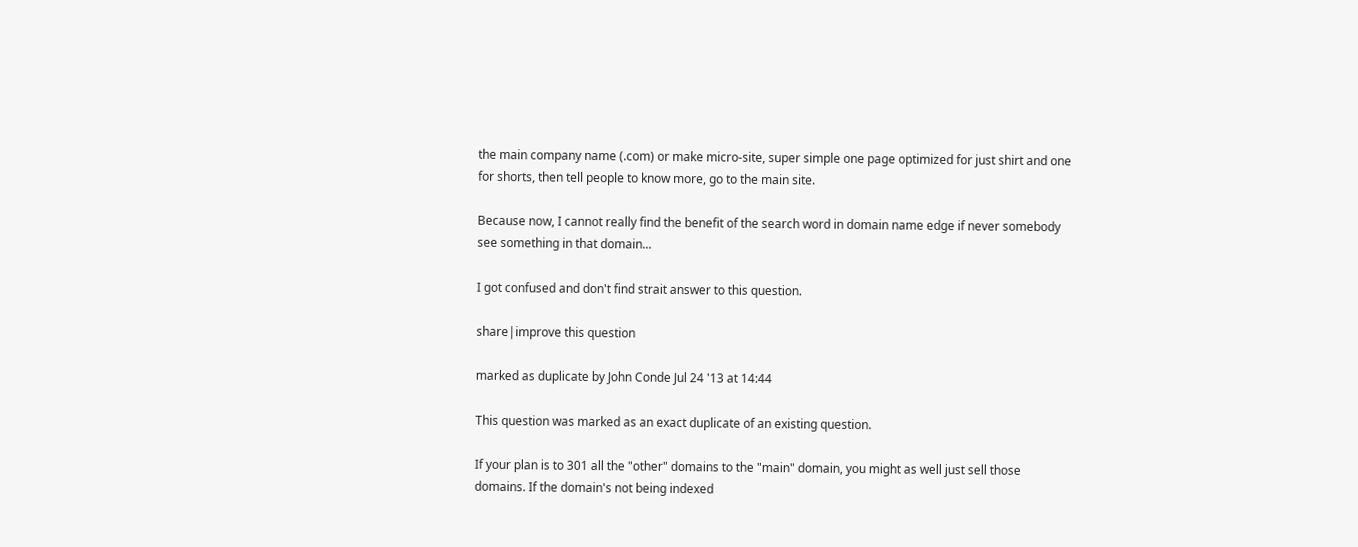the main company name (.com) or make micro-site, super simple one page optimized for just shirt and one for shorts, then tell people to know more, go to the main site.

Because now, I cannot really find the benefit of the search word in domain name edge if never somebody see something in that domain...

I got confused and don't find strait answer to this question.

share|improve this question

marked as duplicate by John Conde Jul 24 '13 at 14:44

This question was marked as an exact duplicate of an existing question.

If your plan is to 301 all the "other" domains to the "main" domain, you might as well just sell those domains. If the domain's not being indexed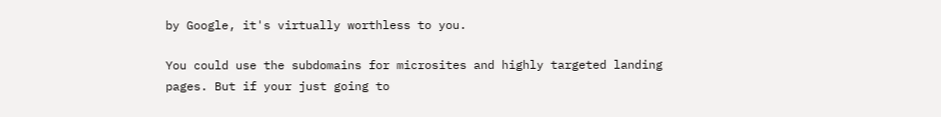by Google, it's virtually worthless to you.

You could use the subdomains for microsites and highly targeted landing pages. But if your just going to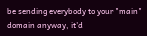be sending everybody to your "main" domain anyway, it'd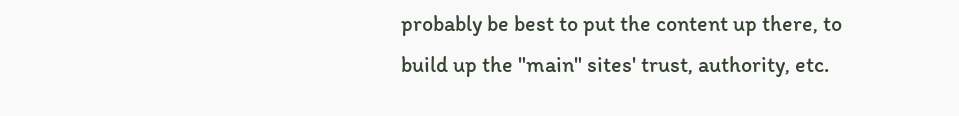probably be best to put the content up there, to build up the "main" sites' trust, authority, etc.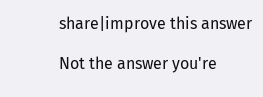share|improve this answer

Not the answer you're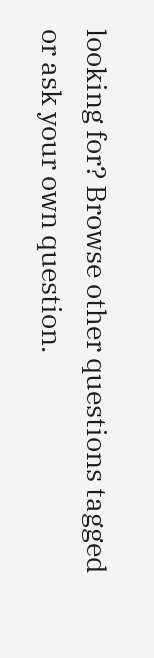looking for? Browse other questions tagged or ask your own question.